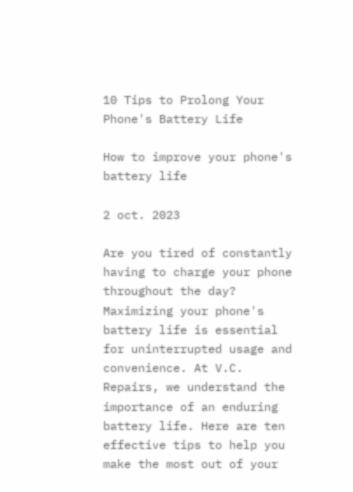10 Tips to Prolong Your Phone's Battery Life

How to improve your phone's battery life

2 oct. 2023

Are you tired of constantly having to charge your phone throughout the day? Maximizing your phone's battery life is essential for uninterrupted usage and convenience. At V.C. Repairs, we understand the importance of an enduring battery life. Here are ten effective tips to help you make the most out of your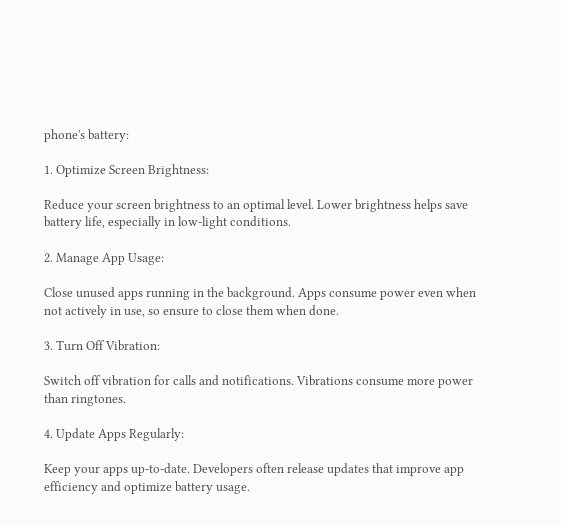phone's battery:

1. Optimize Screen Brightness:

Reduce your screen brightness to an optimal level. Lower brightness helps save battery life, especially in low-light conditions.

2. Manage App Usage:

Close unused apps running in the background. Apps consume power even when not actively in use, so ensure to close them when done.

3. Turn Off Vibration:

Switch off vibration for calls and notifications. Vibrations consume more power than ringtones.

4. Update Apps Regularly:

Keep your apps up-to-date. Developers often release updates that improve app efficiency and optimize battery usage.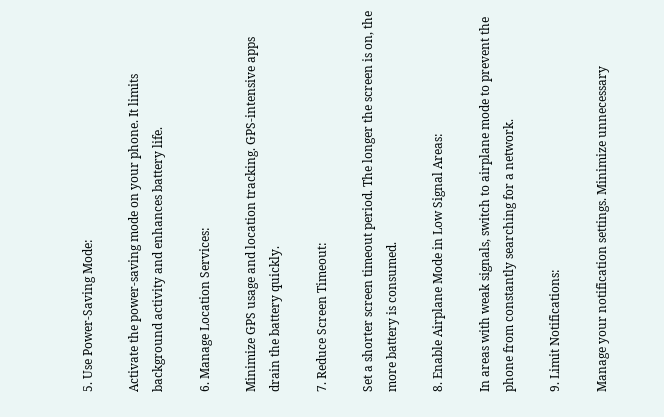5. Use Power-Saving Mode:

Activate the power-saving mode on your phone. It limits background activity and enhances battery life.

6. Manage Location Services:

Minimize GPS usage and location tracking. GPS-intensive apps drain the battery quickly.

7. Reduce Screen Timeout:

Set a shorter screen timeout period. The longer the screen is on, the more battery is consumed.

8. Enable Airplane Mode in Low Signal Areas:

In areas with weak signals, switch to airplane mode to prevent the phone from constantly searching for a network.

9. Limit Notifications:

Manage your notification settings. Minimize unnecessary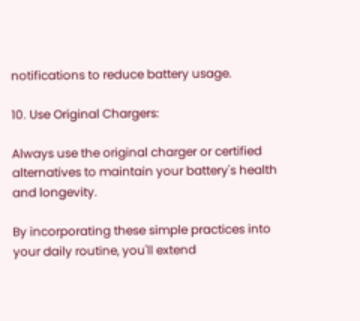notifications to reduce battery usage.

10. Use Original Chargers:

Always use the original charger or certified alternatives to maintain your battery's health and longevity.

By incorporating these simple practices into your daily routine, you'll extend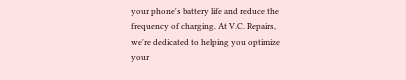your phone's battery life and reduce the frequency of charging. At V.C. Repairs, we're dedicated to helping you optimize your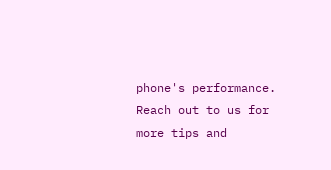phone's performance. Reach out to us for more tips and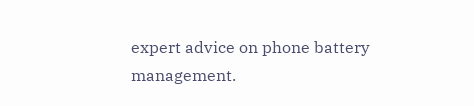expert advice on phone battery management.